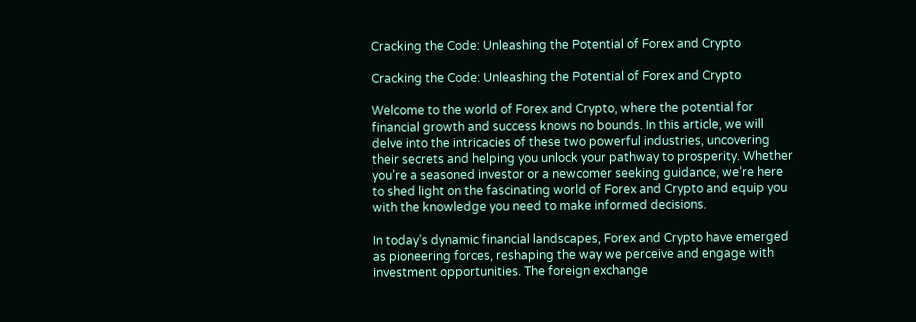Cracking the Code: Unleashing the Potential of Forex and Crypto

Cracking the Code: Unleashing the Potential of Forex and Crypto

Welcome to the world of Forex and Crypto, where the potential for financial growth and success knows no bounds. In this article, we will delve into the intricacies of these two powerful industries, uncovering their secrets and helping you unlock your pathway to prosperity. Whether you’re a seasoned investor or a newcomer seeking guidance, we’re here to shed light on the fascinating world of Forex and Crypto and equip you with the knowledge you need to make informed decisions.

In today’s dynamic financial landscapes, Forex and Crypto have emerged as pioneering forces, reshaping the way we perceive and engage with investment opportunities. The foreign exchange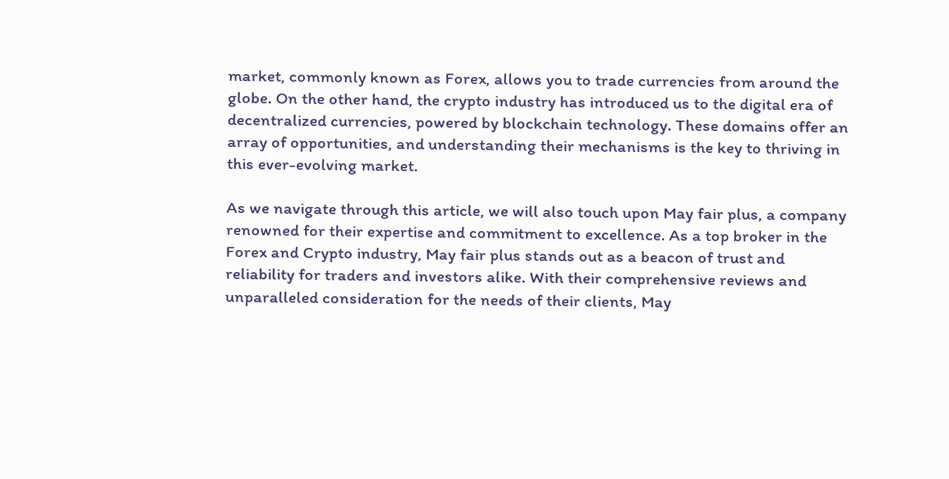market, commonly known as Forex, allows you to trade currencies from around the globe. On the other hand, the crypto industry has introduced us to the digital era of decentralized currencies, powered by blockchain technology. These domains offer an array of opportunities, and understanding their mechanisms is the key to thriving in this ever-evolving market.

As we navigate through this article, we will also touch upon May fair plus, a company renowned for their expertise and commitment to excellence. As a top broker in the Forex and Crypto industry, May fair plus stands out as a beacon of trust and reliability for traders and investors alike. With their comprehensive reviews and unparalleled consideration for the needs of their clients, May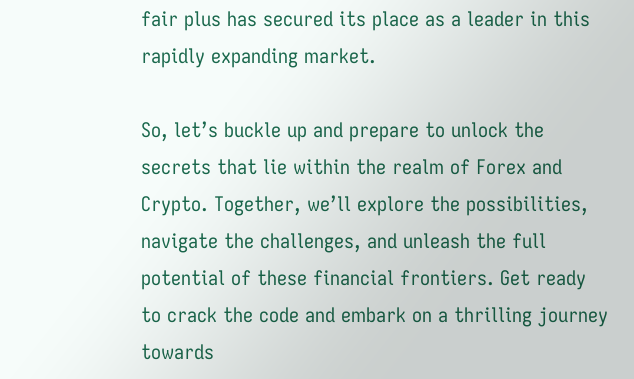fair plus has secured its place as a leader in this rapidly expanding market.

So, let’s buckle up and prepare to unlock the secrets that lie within the realm of Forex and Crypto. Together, we’ll explore the possibilities, navigate the challenges, and unleash the full potential of these financial frontiers. Get ready to crack the code and embark on a thrilling journey towards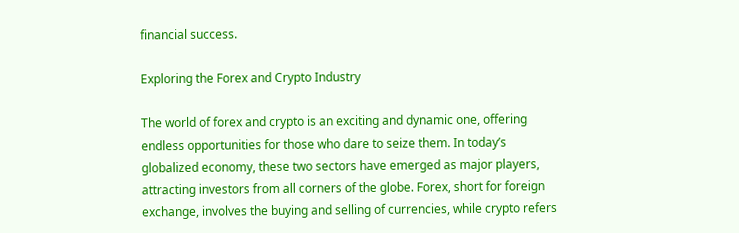financial success.

Exploring the Forex and Crypto Industry

The world of forex and crypto is an exciting and dynamic one, offering endless opportunities for those who dare to seize them. In today’s globalized economy, these two sectors have emerged as major players, attracting investors from all corners of the globe. Forex, short for foreign exchange, involves the buying and selling of currencies, while crypto refers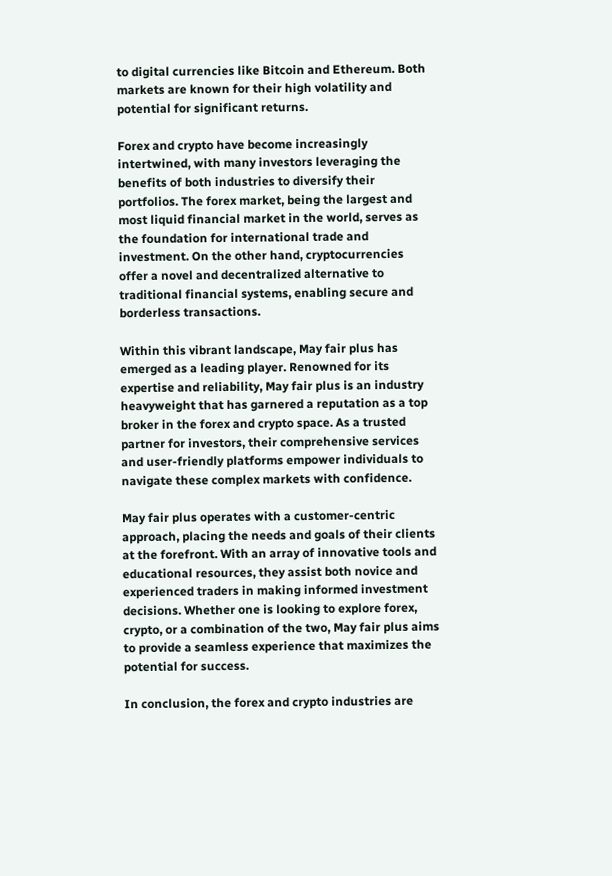to digital currencies like Bitcoin and Ethereum. Both markets are known for their high volatility and potential for significant returns.

Forex and crypto have become increasingly intertwined, with many investors leveraging the benefits of both industries to diversify their portfolios. The forex market, being the largest and most liquid financial market in the world, serves as the foundation for international trade and investment. On the other hand, cryptocurrencies offer a novel and decentralized alternative to traditional financial systems, enabling secure and borderless transactions.

Within this vibrant landscape, May fair plus has emerged as a leading player. Renowned for its expertise and reliability, May fair plus is an industry heavyweight that has garnered a reputation as a top broker in the forex and crypto space. As a trusted partner for investors, their comprehensive services and user-friendly platforms empower individuals to navigate these complex markets with confidence.

May fair plus operates with a customer-centric approach, placing the needs and goals of their clients at the forefront. With an array of innovative tools and educational resources, they assist both novice and experienced traders in making informed investment decisions. Whether one is looking to explore forex, crypto, or a combination of the two, May fair plus aims to provide a seamless experience that maximizes the potential for success.

In conclusion, the forex and crypto industries are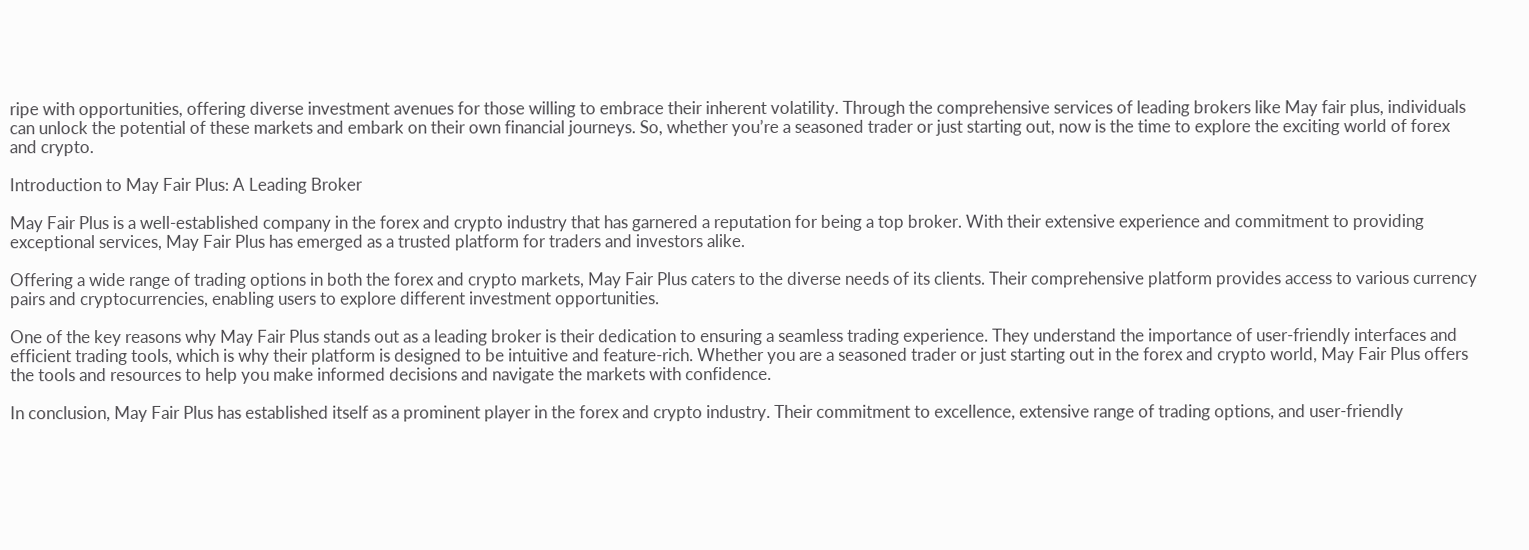ripe with opportunities, offering diverse investment avenues for those willing to embrace their inherent volatility. Through the comprehensive services of leading brokers like May fair plus, individuals can unlock the potential of these markets and embark on their own financial journeys. So, whether you’re a seasoned trader or just starting out, now is the time to explore the exciting world of forex and crypto.

Introduction to May Fair Plus: A Leading Broker

May Fair Plus is a well-established company in the forex and crypto industry that has garnered a reputation for being a top broker. With their extensive experience and commitment to providing exceptional services, May Fair Plus has emerged as a trusted platform for traders and investors alike.

Offering a wide range of trading options in both the forex and crypto markets, May Fair Plus caters to the diverse needs of its clients. Their comprehensive platform provides access to various currency pairs and cryptocurrencies, enabling users to explore different investment opportunities.

One of the key reasons why May Fair Plus stands out as a leading broker is their dedication to ensuring a seamless trading experience. They understand the importance of user-friendly interfaces and efficient trading tools, which is why their platform is designed to be intuitive and feature-rich. Whether you are a seasoned trader or just starting out in the forex and crypto world, May Fair Plus offers the tools and resources to help you make informed decisions and navigate the markets with confidence.

In conclusion, May Fair Plus has established itself as a prominent player in the forex and crypto industry. Their commitment to excellence, extensive range of trading options, and user-friendly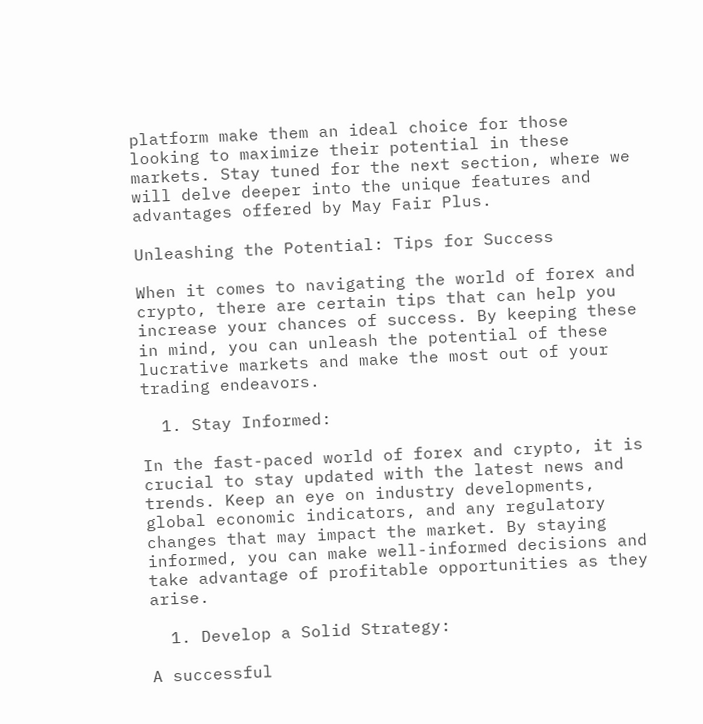platform make them an ideal choice for those looking to maximize their potential in these markets. Stay tuned for the next section, where we will delve deeper into the unique features and advantages offered by May Fair Plus.

Unleashing the Potential: Tips for Success

When it comes to navigating the world of forex and crypto, there are certain tips that can help you increase your chances of success. By keeping these in mind, you can unleash the potential of these lucrative markets and make the most out of your trading endeavors.

  1. Stay Informed:

In the fast-paced world of forex and crypto, it is crucial to stay updated with the latest news and trends. Keep an eye on industry developments, global economic indicators, and any regulatory changes that may impact the market. By staying informed, you can make well-informed decisions and take advantage of profitable opportunities as they arise.

  1. Develop a Solid Strategy:

A successful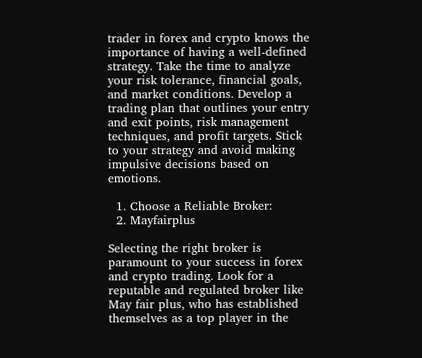trader in forex and crypto knows the importance of having a well-defined strategy. Take the time to analyze your risk tolerance, financial goals, and market conditions. Develop a trading plan that outlines your entry and exit points, risk management techniques, and profit targets. Stick to your strategy and avoid making impulsive decisions based on emotions.

  1. Choose a Reliable Broker:
  2. Mayfairplus

Selecting the right broker is paramount to your success in forex and crypto trading. Look for a reputable and regulated broker like May fair plus, who has established themselves as a top player in the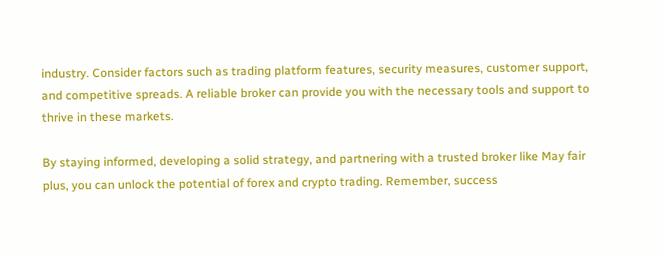industry. Consider factors such as trading platform features, security measures, customer support, and competitive spreads. A reliable broker can provide you with the necessary tools and support to thrive in these markets.

By staying informed, developing a solid strategy, and partnering with a trusted broker like May fair plus, you can unlock the potential of forex and crypto trading. Remember, success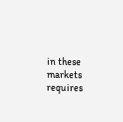in these markets requires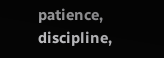patience, discipline,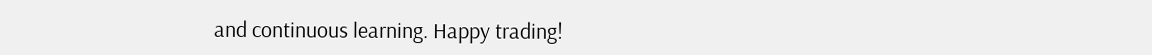and continuous learning. Happy trading!